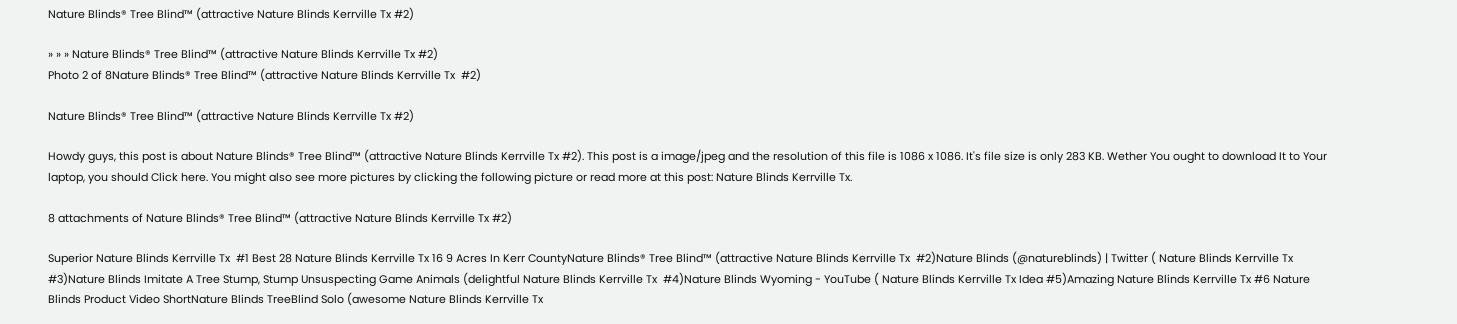Nature Blinds® Tree Blind™ (attractive Nature Blinds Kerrville Tx #2)

» » » Nature Blinds® Tree Blind™ (attractive Nature Blinds Kerrville Tx #2)
Photo 2 of 8Nature Blinds® Tree Blind™ (attractive Nature Blinds Kerrville Tx  #2)

Nature Blinds® Tree Blind™ (attractive Nature Blinds Kerrville Tx #2)

Howdy guys, this post is about Nature Blinds® Tree Blind™ (attractive Nature Blinds Kerrville Tx #2). This post is a image/jpeg and the resolution of this file is 1086 x 1086. It's file size is only 283 KB. Wether You ought to download It to Your laptop, you should Click here. You might also see more pictures by clicking the following picture or read more at this post: Nature Blinds Kerrville Tx.

8 attachments of Nature Blinds® Tree Blind™ (attractive Nature Blinds Kerrville Tx #2)

Superior Nature Blinds Kerrville Tx  #1 Best 28 Nature Blinds Kerrville Tx 16 9 Acres In Kerr CountyNature Blinds® Tree Blind™ (attractive Nature Blinds Kerrville Tx  #2)Nature Blinds (@natureblinds) | Twitter ( Nature Blinds Kerrville Tx  #3)Nature Blinds Imitate A Tree Stump, Stump Unsuspecting Game Animals (delightful Nature Blinds Kerrville Tx  #4)Nature Blinds Wyoming - YouTube ( Nature Blinds Kerrville Tx Idea #5)Amazing Nature Blinds Kerrville Tx #6 Nature Blinds Product Video ShortNature Blinds TreeBlind Solo (awesome Nature Blinds Kerrville Tx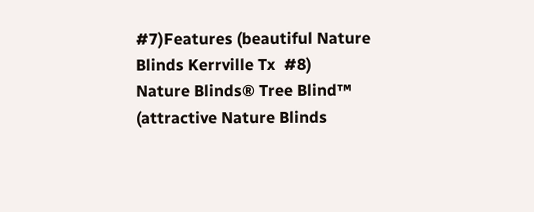#7)Features (beautiful Nature Blinds Kerrville Tx  #8)
Nature Blinds® Tree Blind™ (attractive Nature Blinds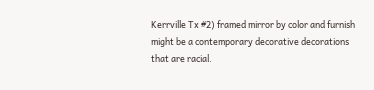Kerrville Tx #2) framed mirror by color and furnish might be a contemporary decorative decorations that are racial.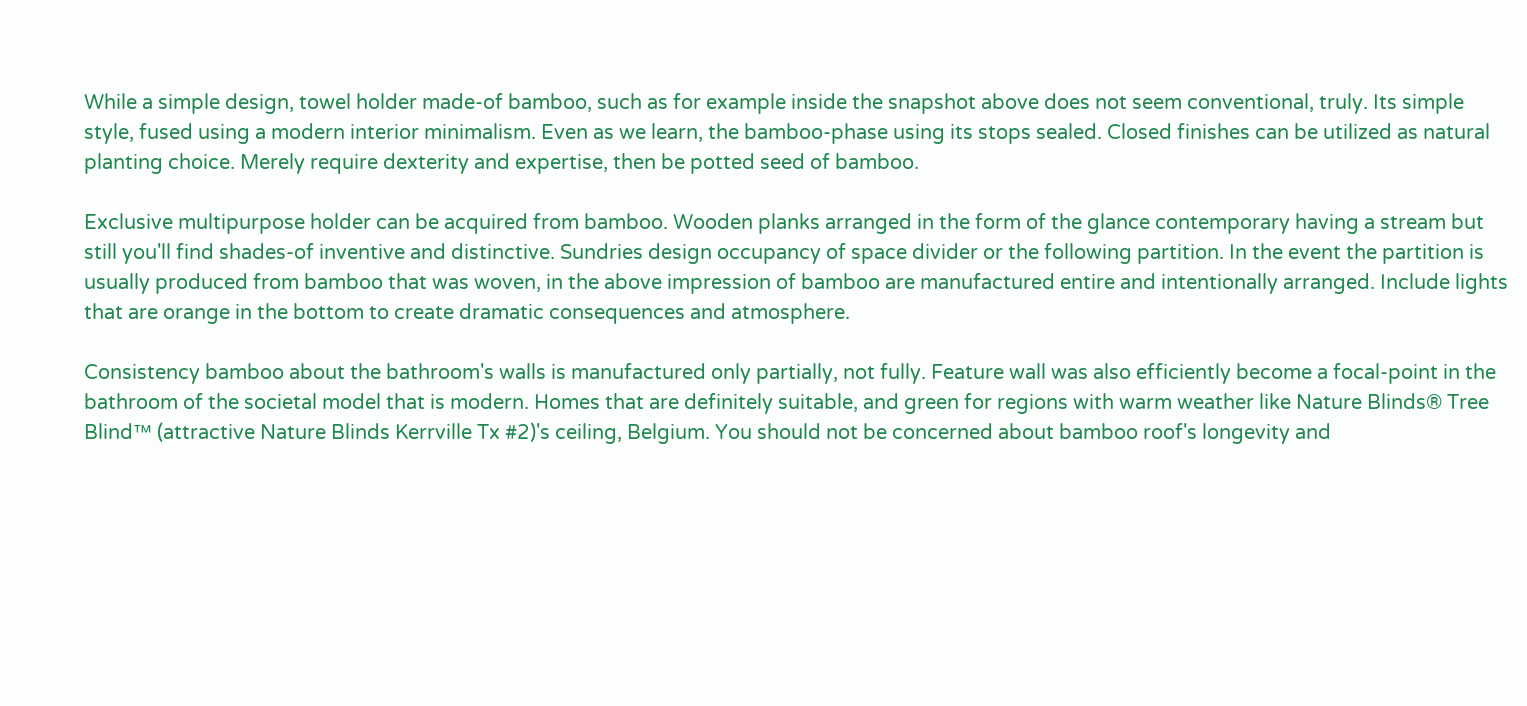While a simple design, towel holder made-of bamboo, such as for example inside the snapshot above does not seem conventional, truly. Its simple style, fused using a modern interior minimalism. Even as we learn, the bamboo-phase using its stops sealed. Closed finishes can be utilized as natural planting choice. Merely require dexterity and expertise, then be potted seed of bamboo.

Exclusive multipurpose holder can be acquired from bamboo. Wooden planks arranged in the form of the glance contemporary having a stream but still you'll find shades-of inventive and distinctive. Sundries design occupancy of space divider or the following partition. In the event the partition is usually produced from bamboo that was woven, in the above impression of bamboo are manufactured entire and intentionally arranged. Include lights that are orange in the bottom to create dramatic consequences and atmosphere.

Consistency bamboo about the bathroom's walls is manufactured only partially, not fully. Feature wall was also efficiently become a focal-point in the bathroom of the societal model that is modern. Homes that are definitely suitable, and green for regions with warm weather like Nature Blinds® Tree Blind™ (attractive Nature Blinds Kerrville Tx #2)'s ceiling, Belgium. You should not be concerned about bamboo roof's longevity and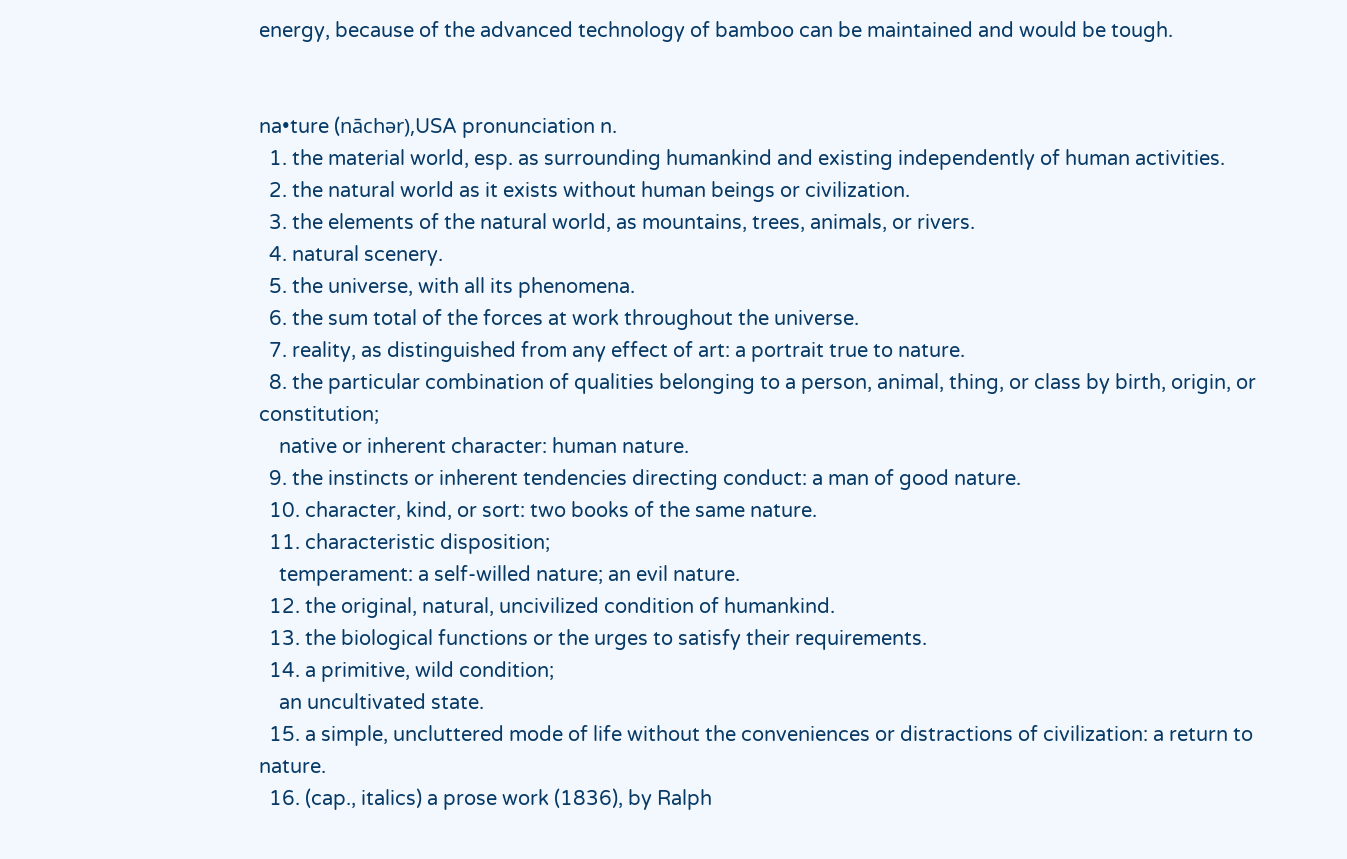energy, because of the advanced technology of bamboo can be maintained and would be tough.


na•ture (nāchər),USA pronunciation n.
  1. the material world, esp. as surrounding humankind and existing independently of human activities.
  2. the natural world as it exists without human beings or civilization.
  3. the elements of the natural world, as mountains, trees, animals, or rivers.
  4. natural scenery.
  5. the universe, with all its phenomena.
  6. the sum total of the forces at work throughout the universe.
  7. reality, as distinguished from any effect of art: a portrait true to nature.
  8. the particular combination of qualities belonging to a person, animal, thing, or class by birth, origin, or constitution;
    native or inherent character: human nature.
  9. the instincts or inherent tendencies directing conduct: a man of good nature.
  10. character, kind, or sort: two books of the same nature.
  11. characteristic disposition;
    temperament: a self-willed nature; an evil nature.
  12. the original, natural, uncivilized condition of humankind.
  13. the biological functions or the urges to satisfy their requirements.
  14. a primitive, wild condition;
    an uncultivated state.
  15. a simple, uncluttered mode of life without the conveniences or distractions of civilization: a return to nature.
  16. (cap., italics) a prose work (1836), by Ralph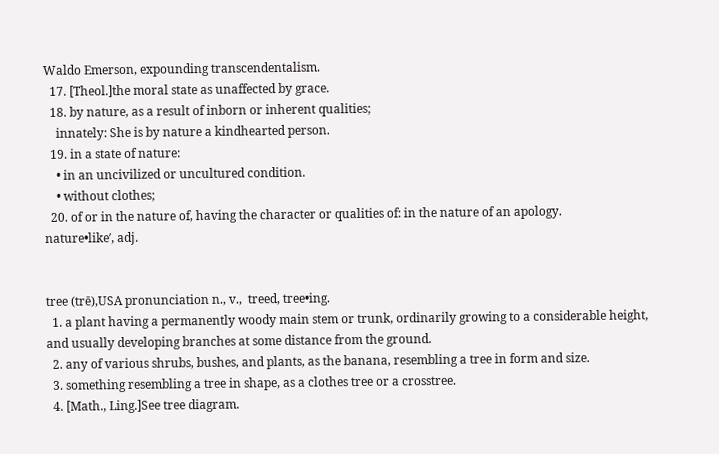Waldo Emerson, expounding transcendentalism.
  17. [Theol.]the moral state as unaffected by grace.
  18. by nature, as a result of inborn or inherent qualities;
    innately: She is by nature a kindhearted person.
  19. in a state of nature:
    • in an uncivilized or uncultured condition.
    • without clothes;
  20. of or in the nature of, having the character or qualities of: in the nature of an apology.
nature•like′, adj.


tree (trē),USA pronunciation n., v.,  treed, tree•ing.
  1. a plant having a permanently woody main stem or trunk, ordinarily growing to a considerable height, and usually developing branches at some distance from the ground.
  2. any of various shrubs, bushes, and plants, as the banana, resembling a tree in form and size.
  3. something resembling a tree in shape, as a clothes tree or a crosstree.
  4. [Math., Ling.]See tree diagram.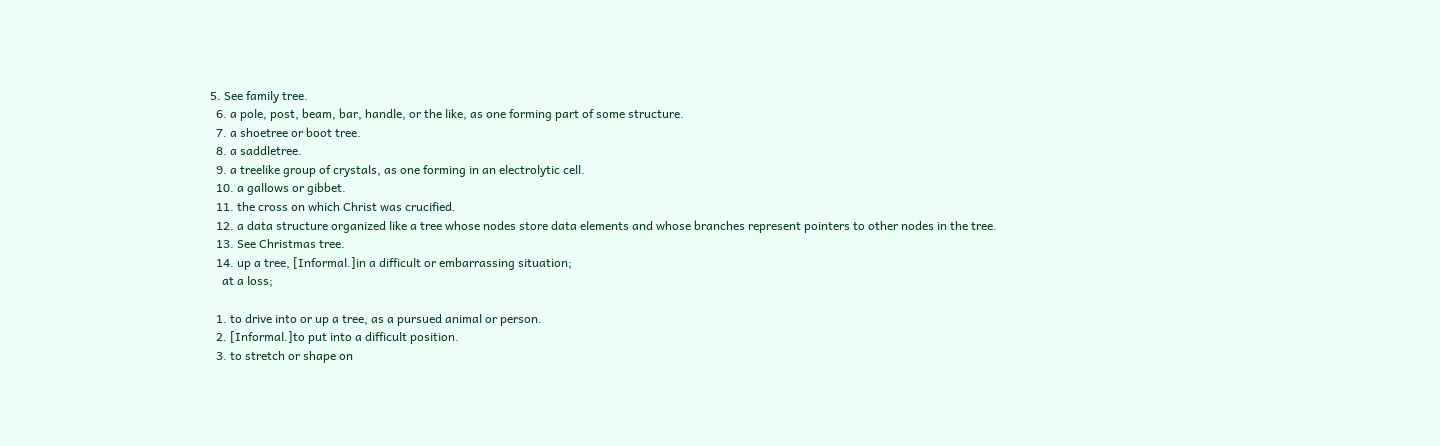5. See family tree.
  6. a pole, post, beam, bar, handle, or the like, as one forming part of some structure.
  7. a shoetree or boot tree.
  8. a saddletree.
  9. a treelike group of crystals, as one forming in an electrolytic cell.
  10. a gallows or gibbet.
  11. the cross on which Christ was crucified.
  12. a data structure organized like a tree whose nodes store data elements and whose branches represent pointers to other nodes in the tree.
  13. See Christmas tree.
  14. up a tree, [Informal.]in a difficult or embarrassing situation;
    at a loss;

  1. to drive into or up a tree, as a pursued animal or person.
  2. [Informal.]to put into a difficult position.
  3. to stretch or shape on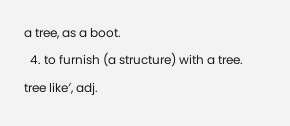a tree, as a boot.
  4. to furnish (a structure) with a tree.
tree like′, adj.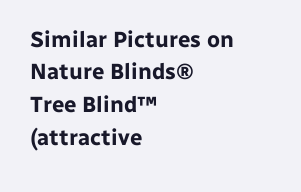Similar Pictures on Nature Blinds® Tree Blind™ (attractive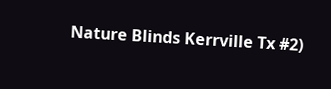Nature Blinds Kerrville Tx #2)